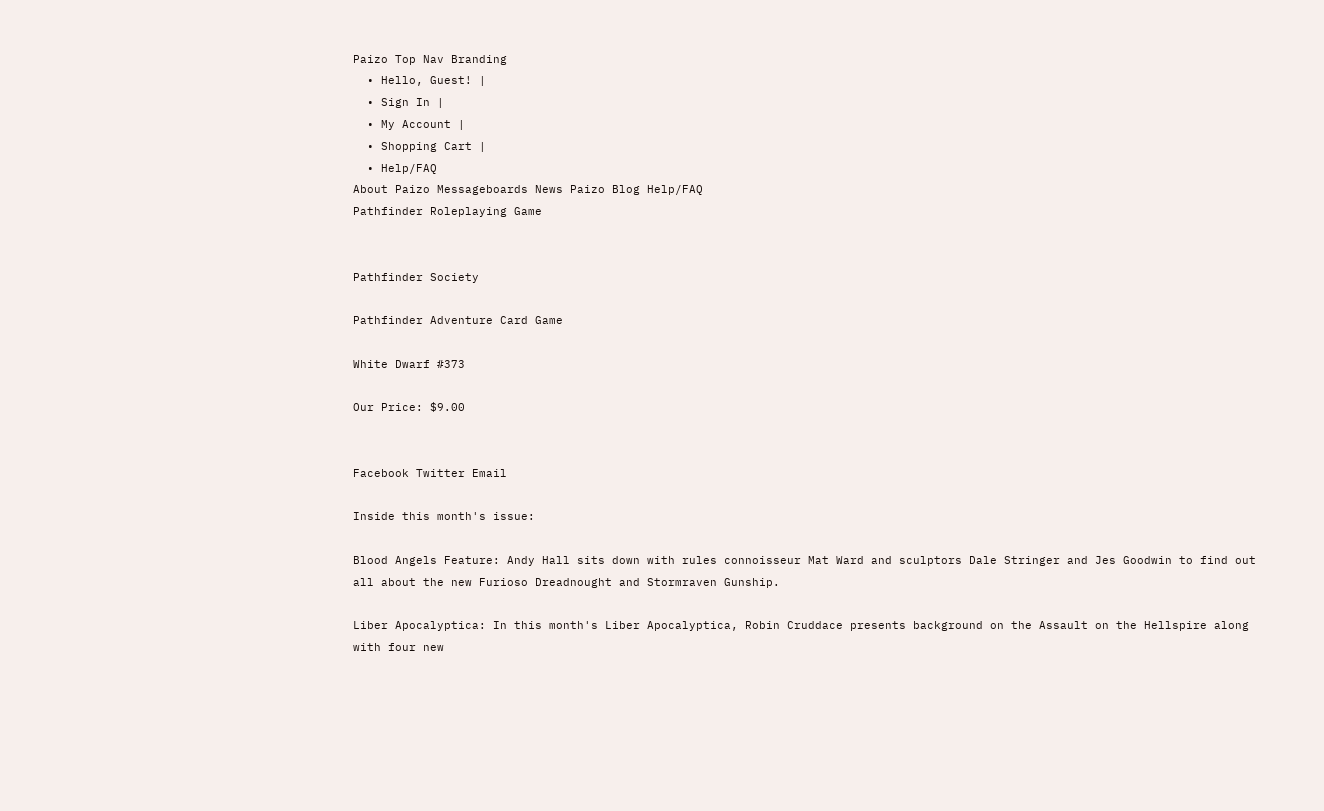Paizo Top Nav Branding
  • Hello, Guest! |
  • Sign In |
  • My Account |
  • Shopping Cart |
  • Help/FAQ
About Paizo Messageboards News Paizo Blog Help/FAQ
Pathfinder Roleplaying Game


Pathfinder Society

Pathfinder Adventure Card Game

White Dwarf #373

Our Price: $9.00


Facebook Twitter Email

Inside this month's issue:

Blood Angels Feature: Andy Hall sits down with rules connoisseur Mat Ward and sculptors Dale Stringer and Jes Goodwin to find out all about the new Furioso Dreadnought and Stormraven Gunship.

Liber Apocalyptica: In this month's Liber Apocalyptica, Robin Cruddace presents background on the Assault on the Hellspire along with four new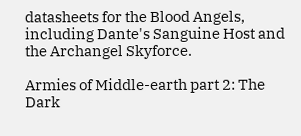datasheets for the Blood Angels, including Dante's Sanguine Host and the Archangel Skyforce.

Armies of Middle-earth part 2: The Dark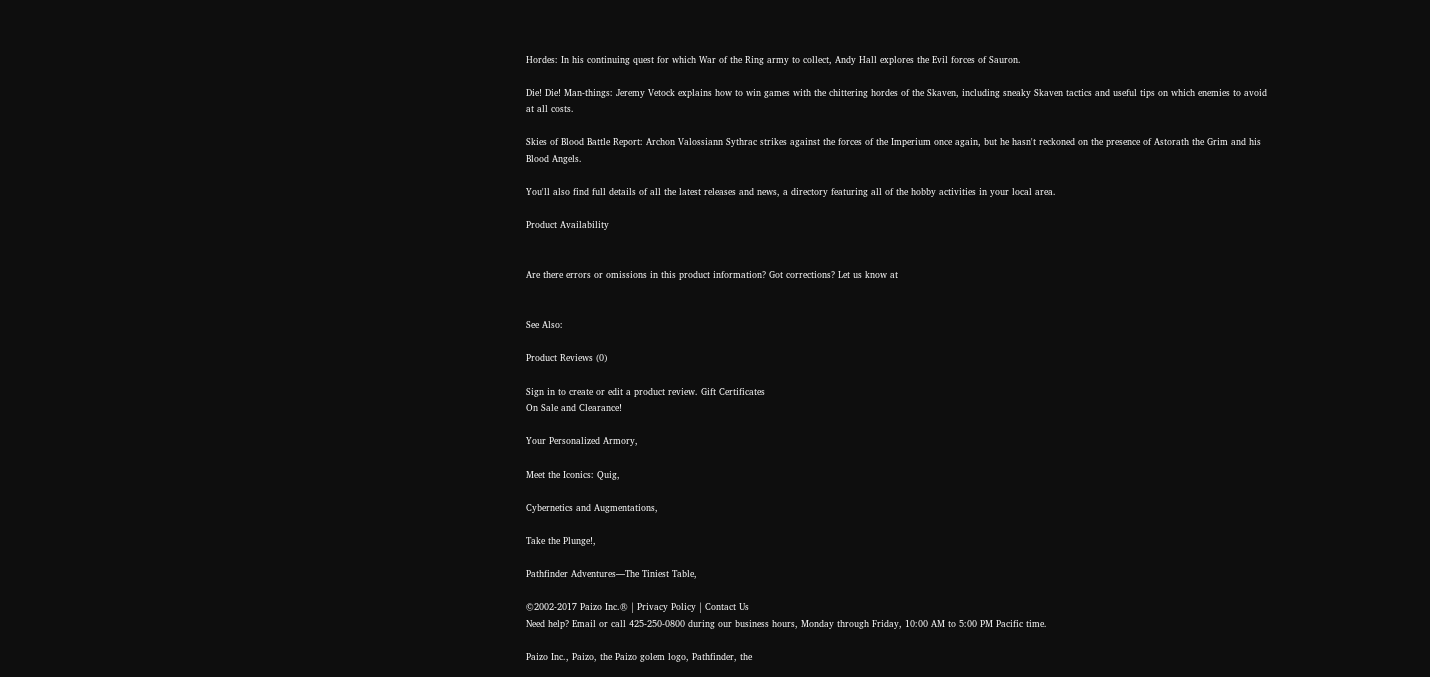Hordes: In his continuing quest for which War of the Ring army to collect, Andy Hall explores the Evil forces of Sauron.

Die! Die! Man-things: Jeremy Vetock explains how to win games with the chittering hordes of the Skaven, including sneaky Skaven tactics and useful tips on which enemies to avoid at all costs.

Skies of Blood Battle Report: Archon Valossiann Sythrac strikes against the forces of the Imperium once again, but he hasn't reckoned on the presence of Astorath the Grim and his Blood Angels.

You'll also find full details of all the latest releases and news, a directory featuring all of the hobby activities in your local area.

Product Availability


Are there errors or omissions in this product information? Got corrections? Let us know at


See Also:

Product Reviews (0)

Sign in to create or edit a product review. Gift Certificates
On Sale and Clearance!

Your Personalized Armory,

Meet the Iconics: Quig,

Cybernetics and Augmentations,

Take the Plunge!,

Pathfinder Adventures—The Tiniest Table,

©2002-2017 Paizo Inc.® | Privacy Policy | Contact Us
Need help? Email or call 425-250-0800 during our business hours, Monday through Friday, 10:00 AM to 5:00 PM Pacific time.

Paizo Inc., Paizo, the Paizo golem logo, Pathfinder, the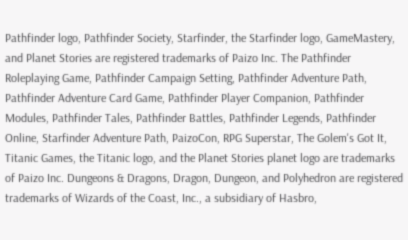Pathfinder logo, Pathfinder Society, Starfinder, the Starfinder logo, GameMastery, and Planet Stories are registered trademarks of Paizo Inc. The Pathfinder Roleplaying Game, Pathfinder Campaign Setting, Pathfinder Adventure Path, Pathfinder Adventure Card Game, Pathfinder Player Companion, Pathfinder Modules, Pathfinder Tales, Pathfinder Battles, Pathfinder Legends, Pathfinder Online, Starfinder Adventure Path, PaizoCon, RPG Superstar, The Golem's Got It, Titanic Games, the Titanic logo, and the Planet Stories planet logo are trademarks of Paizo Inc. Dungeons & Dragons, Dragon, Dungeon, and Polyhedron are registered trademarks of Wizards of the Coast, Inc., a subsidiary of Hasbro,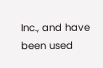Inc., and have been used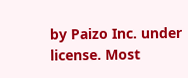by Paizo Inc. under license. Most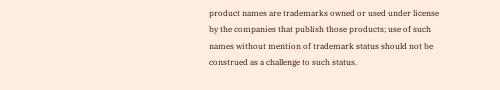product names are trademarks owned or used under license by the companies that publish those products; use of such names without mention of trademark status should not be construed as a challenge to such status.